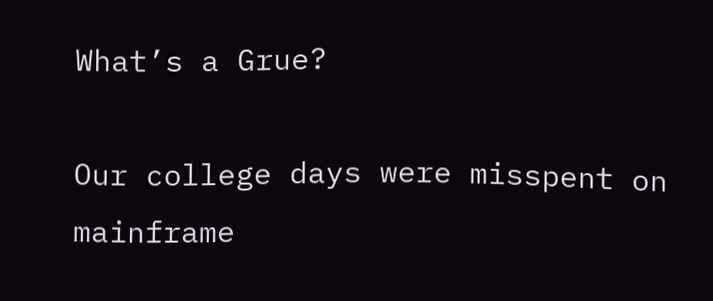What’s a Grue?

Our college days were misspent on mainframe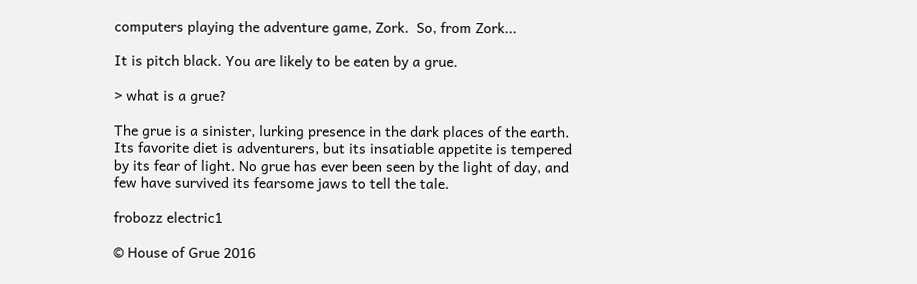computers playing the adventure game, Zork.  So, from Zork...

It is pitch black. You are likely to be eaten by a grue.

> what is a grue?

The grue is a sinister, lurking presence in the dark places of the earth. Its favorite diet is adventurers, but its insatiable appetite is tempered by its fear of light. No grue has ever been seen by the light of day, and few have survived its fearsome jaws to tell the tale.

frobozz electric1

© House of Grue 2016